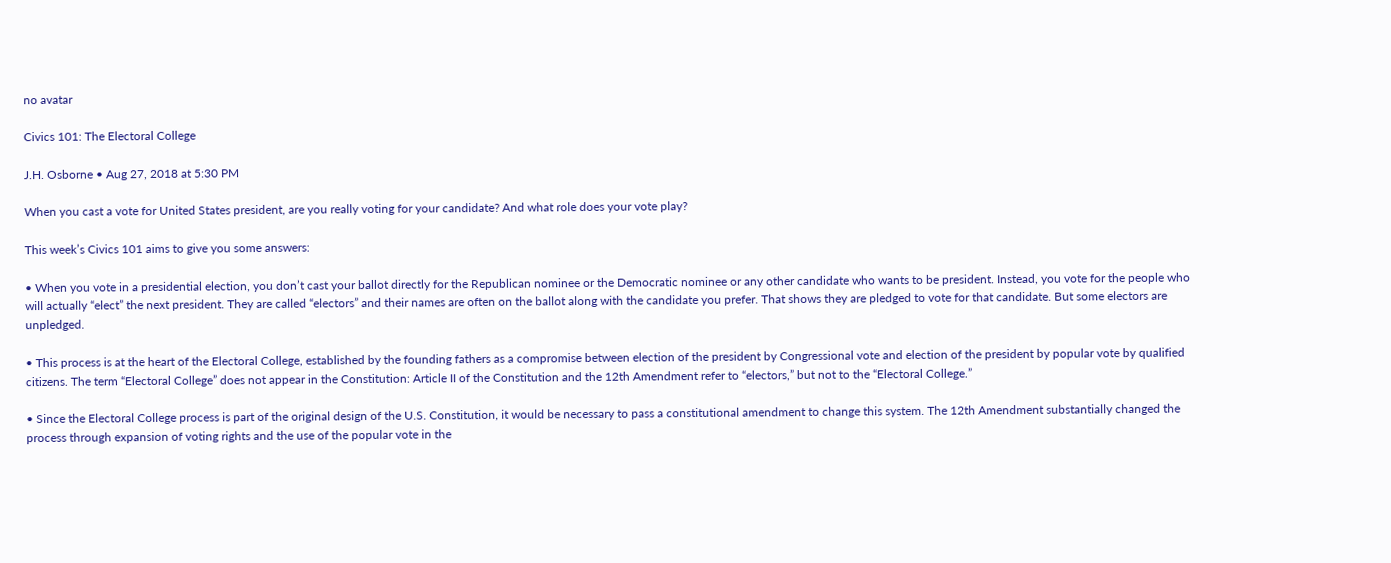no avatar

Civics 101: The Electoral College

J.H. Osborne • Aug 27, 2018 at 5:30 PM

When you cast a vote for United States president, are you really voting for your candidate? And what role does your vote play?

This week’s Civics 101 aims to give you some answers:

• When you vote in a presidential election, you don’t cast your ballot directly for the Republican nominee or the Democratic nominee or any other candidate who wants to be president. Instead, you vote for the people who will actually “elect” the next president. They are called “electors” and their names are often on the ballot along with the candidate you prefer. That shows they are pledged to vote for that candidate. But some electors are unpledged.

• This process is at the heart of the Electoral College, established by the founding fathers as a compromise between election of the president by Congressional vote and election of the president by popular vote by qualified citizens. The term “Electoral College” does not appear in the Constitution: Article II of the Constitution and the 12th Amendment refer to “electors,” but not to the “Electoral College.”

• Since the Electoral College process is part of the original design of the U.S. Constitution, it would be necessary to pass a constitutional amendment to change this system. The 12th Amendment substantially changed the process through expansion of voting rights and the use of the popular vote in the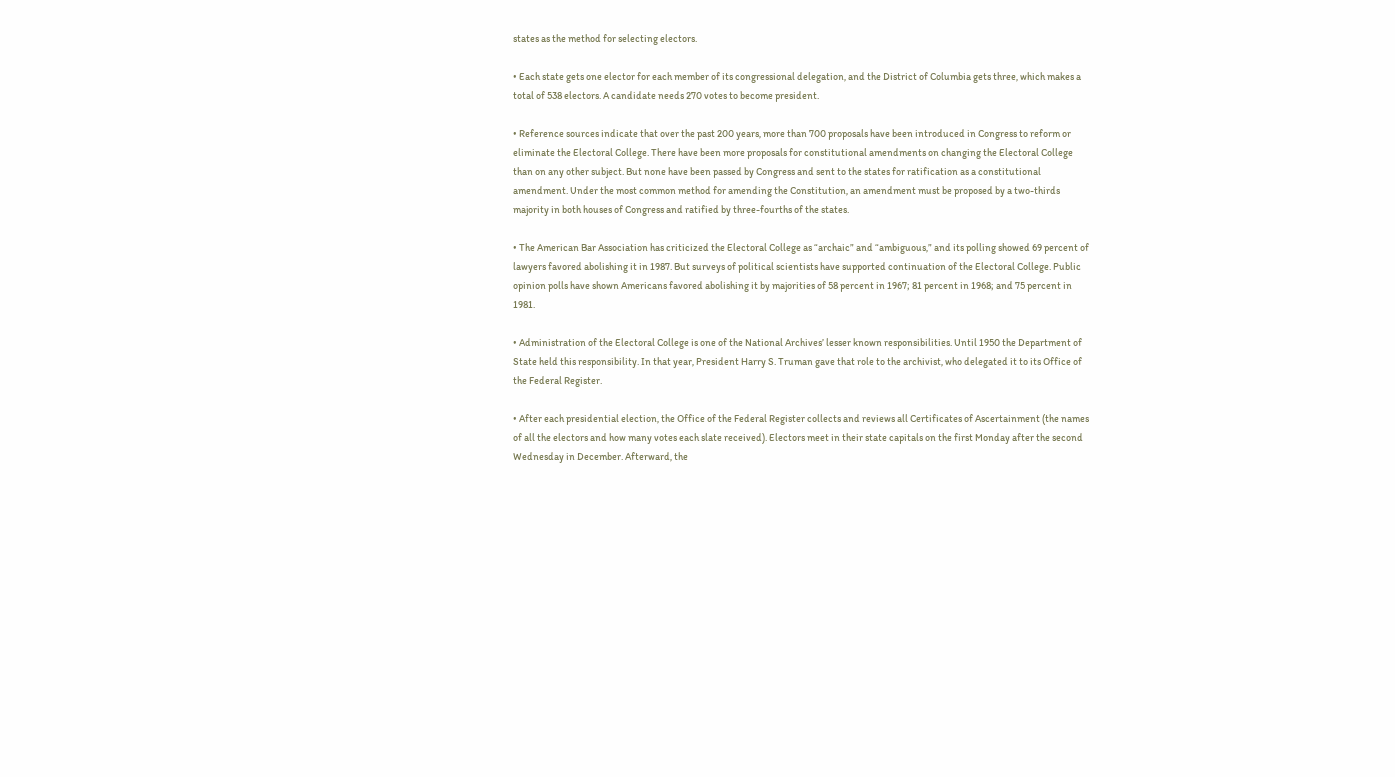states as the method for selecting electors.

• Each state gets one elector for each member of its congressional delegation, and the District of Columbia gets three, which makes a total of 538 electors. A candidate needs 270 votes to become president.

• Reference sources indicate that over the past 200 years, more than 700 proposals have been introduced in Congress to reform or eliminate the Electoral College. There have been more proposals for constitutional amendments on changing the Electoral College than on any other subject. But none have been passed by Congress and sent to the states for ratification as a constitutional amendment. Under the most common method for amending the Constitution, an amendment must be proposed by a two-thirds majority in both houses of Congress and ratified by three-fourths of the states.

• The American Bar Association has criticized the Electoral College as “archaic” and “ambiguous,” and its polling showed 69 percent of lawyers favored abolishing it in 1987. But surveys of political scientists have supported continuation of the Electoral College. Public opinion polls have shown Americans favored abolishing it by majorities of 58 percent in 1967; 81 percent in 1968; and 75 percent in 1981.

• Administration of the Electoral College is one of the National Archives’ lesser known responsibilities. Until 1950 the Department of State held this responsibility. In that year, President Harry S. Truman gave that role to the archivist, who delegated it to its Office of the Federal Register.

• After each presidential election, the Office of the Federal Register collects and reviews all Certificates of Ascertainment (the names of all the electors and how many votes each slate received). Electors meet in their state capitals on the first Monday after the second Wednesday in December. Afterward, the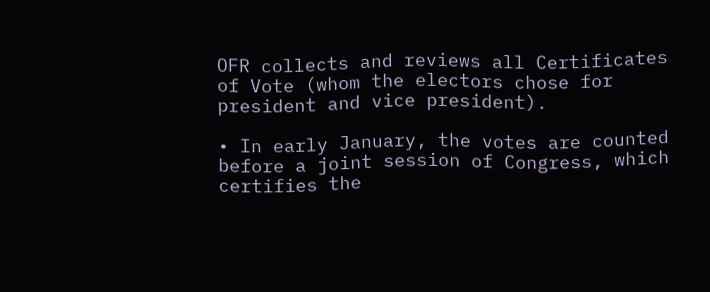OFR collects and reviews all Certificates of Vote (whom the electors chose for president and vice president).

• In early January, the votes are counted before a joint session of Congress, which certifies the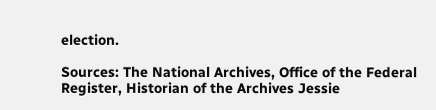election.

Sources: The National Archives, Office of the Federal Register, Historian of the Archives Jessie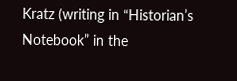Kratz (writing in “Historian’s Notebook” in the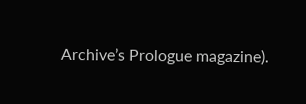Archive’s Prologue magazine).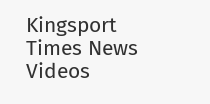Kingsport Times News Videos